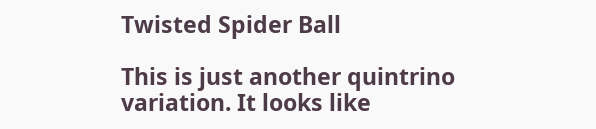Twisted Spider Ball

This is just another quintrino variation. It looks like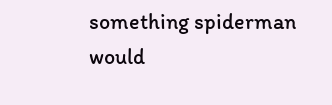something spiderman would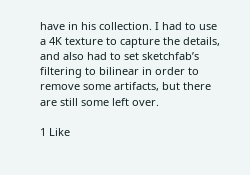have in his collection. I had to use a 4K texture to capture the details, and also had to set sketchfab’s filtering to bilinear in order to remove some artifacts, but there are still some left over.

1 Like